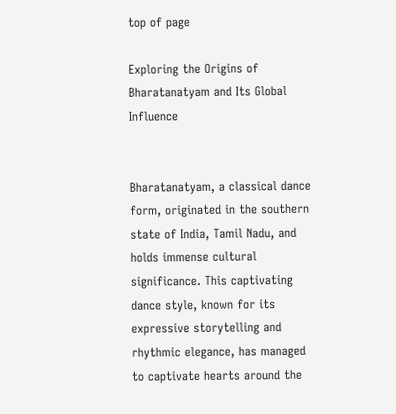top of page

Exploring the Origins of Bharatanatyam and Its Global Influence


Bharatanatyam, a classical dance form, originated in the southern state of India, Tamil Nadu, and holds immense cultural significance. This captivating dance style, known for its expressive storytelling and rhythmic elegance, has managed to captivate hearts around the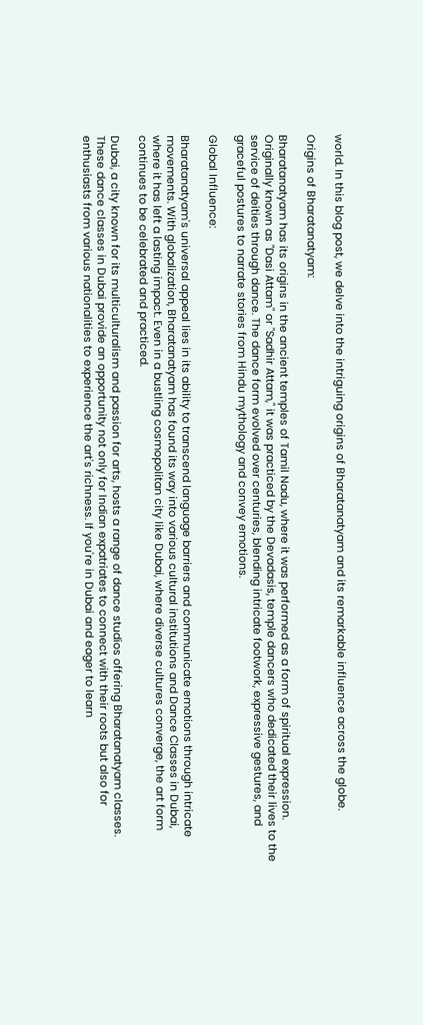world. In this blog post, we delve into the intriguing origins of Bharatanatyam and its remarkable influence across the globe.

Origins of Bharatanatyam:

Bharatanatyam has its origins in the ancient temples of Tamil Nadu, where it was performed as a form of spiritual expression. Originally known as "Dasi Attam" or "Sadhir Attam," it was practiced by the Devadasis, temple dancers who dedicated their lives to the service of deities through dance. The dance form evolved over centuries, blending intricate footwork, expressive gestures, and graceful postures to narrate stories from Hindu mythology and convey emotions.

Global Influence:

Bharatanatyam's universal appeal lies in its ability to transcend language barriers and communicate emotions through intricate movements. With globalization, Bharatanatyam has found its way into various cultural institutions and Dance Classes in Dubai, where it has left a lasting impact. Even in a bustling cosmopolitan city like Dubai, where diverse cultures converge, the art form continues to be celebrated and practiced.

Dubai, a city known for its multiculturalism and passion for arts, hosts a range of dance studios offering Bharatanatyam classes. These dance classes in Dubai provide an opportunity not only for Indian expatriates to connect with their roots but also for enthusiasts from various nationalities to experience the art's richness. If you're in Dubai and eager to learn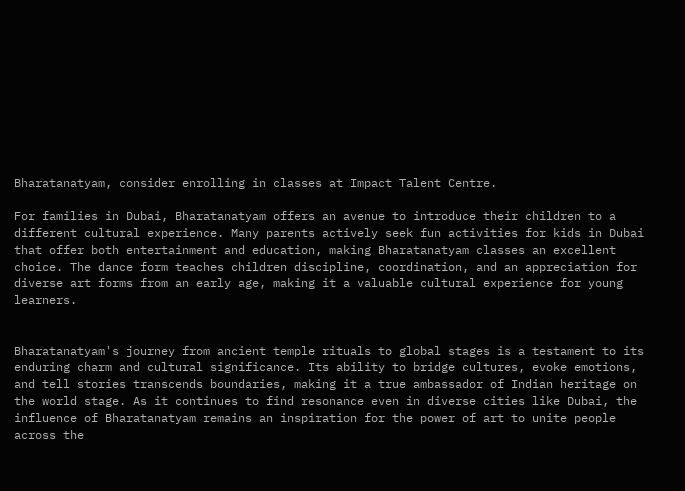Bharatanatyam, consider enrolling in classes at Impact Talent Centre.

For families in Dubai, Bharatanatyam offers an avenue to introduce their children to a different cultural experience. Many parents actively seek fun activities for kids in Dubai that offer both entertainment and education, making Bharatanatyam classes an excellent choice. The dance form teaches children discipline, coordination, and an appreciation for diverse art forms from an early age, making it a valuable cultural experience for young learners.


Bharatanatyam's journey from ancient temple rituals to global stages is a testament to its enduring charm and cultural significance. Its ability to bridge cultures, evoke emotions, and tell stories transcends boundaries, making it a true ambassador of Indian heritage on the world stage. As it continues to find resonance even in diverse cities like Dubai, the influence of Bharatanatyam remains an inspiration for the power of art to unite people across the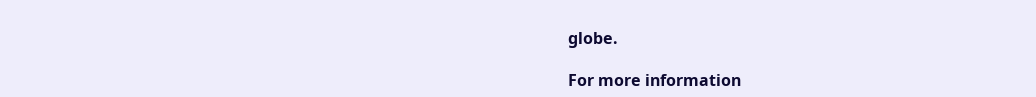globe.

For more information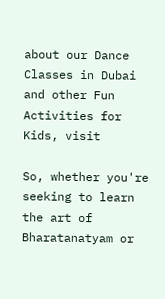about our Dance Classes in Dubai and other Fun Activities for Kids, visit

So, whether you're seeking to learn the art of Bharatanatyam or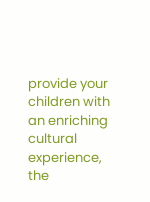provide your children with an enriching cultural experience, the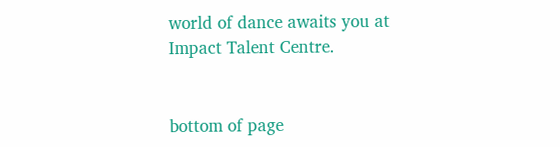world of dance awaits you at Impact Talent Centre.


bottom of page